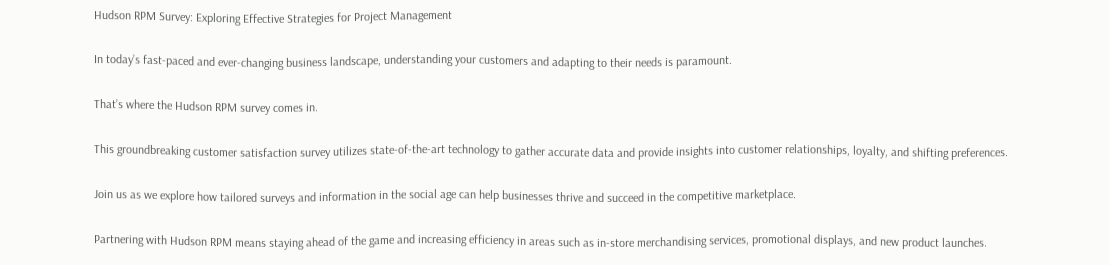Hudson RPM Survey: Exploring Effective Strategies for Project Management

In today’s fast-paced and ever-changing business landscape, understanding your customers and adapting to their needs is paramount.

That’s where the Hudson RPM survey comes in.

This groundbreaking customer satisfaction survey utilizes state-of-the-art technology to gather accurate data and provide insights into customer relationships, loyalty, and shifting preferences.

Join us as we explore how tailored surveys and information in the social age can help businesses thrive and succeed in the competitive marketplace.

Partnering with Hudson RPM means staying ahead of the game and increasing efficiency in areas such as in-store merchandising services, promotional displays, and new product launches.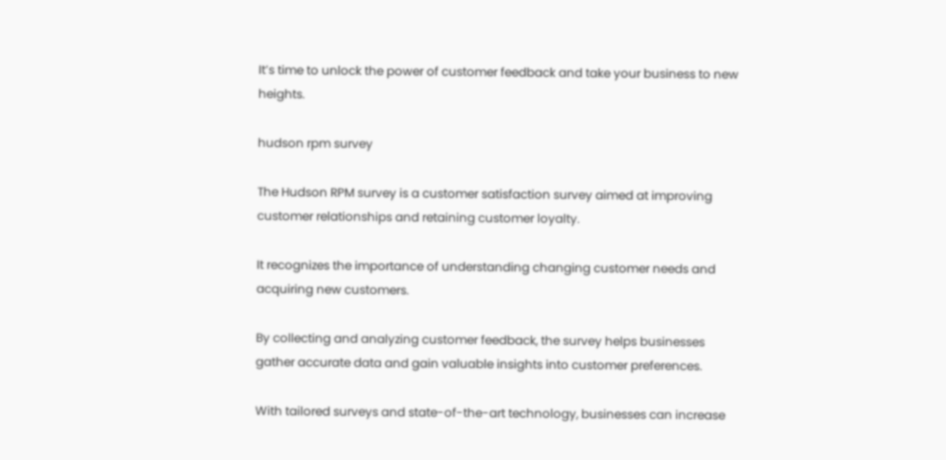It’s time to unlock the power of customer feedback and take your business to new heights.

hudson rpm survey

The Hudson RPM survey is a customer satisfaction survey aimed at improving customer relationships and retaining customer loyalty.

It recognizes the importance of understanding changing customer needs and acquiring new customers.

By collecting and analyzing customer feedback, the survey helps businesses gather accurate data and gain valuable insights into customer preferences.

With tailored surveys and state-of-the-art technology, businesses can increase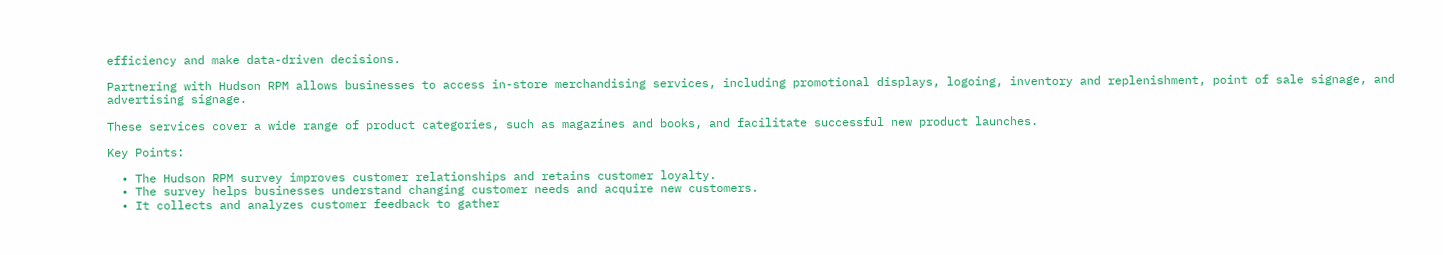efficiency and make data-driven decisions.

Partnering with Hudson RPM allows businesses to access in-store merchandising services, including promotional displays, logoing, inventory and replenishment, point of sale signage, and advertising signage.

These services cover a wide range of product categories, such as magazines and books, and facilitate successful new product launches.

Key Points:

  • The Hudson RPM survey improves customer relationships and retains customer loyalty.
  • The survey helps businesses understand changing customer needs and acquire new customers.
  • It collects and analyzes customer feedback to gather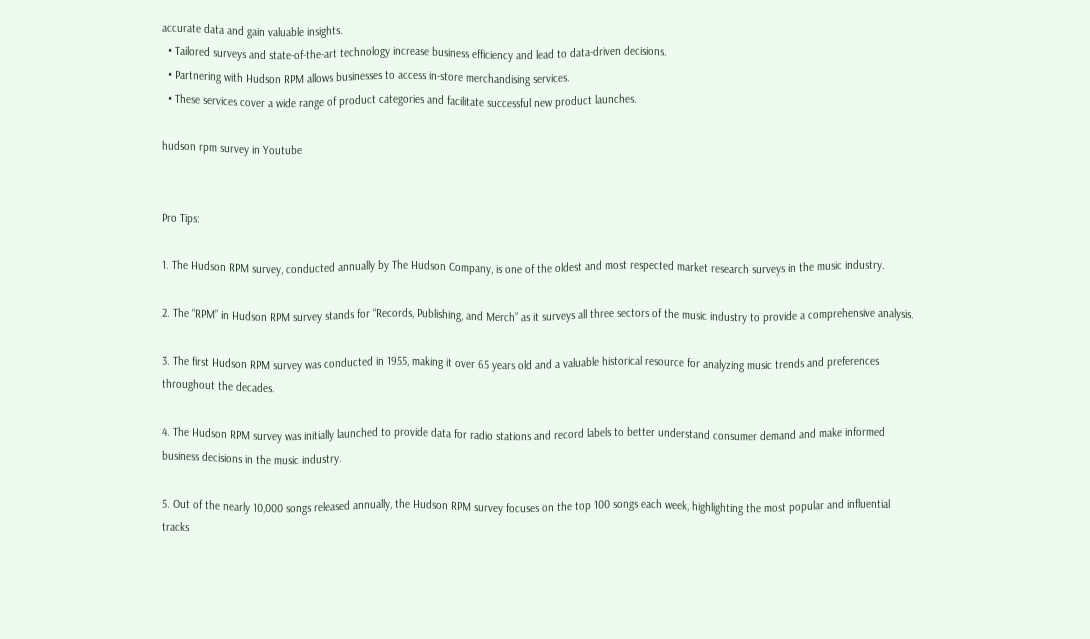accurate data and gain valuable insights.
  • Tailored surveys and state-of-the-art technology increase business efficiency and lead to data-driven decisions.
  • Partnering with Hudson RPM allows businesses to access in-store merchandising services.
  • These services cover a wide range of product categories and facilitate successful new product launches.

hudson rpm survey in Youtube


Pro Tips:

1. The Hudson RPM survey, conducted annually by The Hudson Company, is one of the oldest and most respected market research surveys in the music industry.

2. The “RPM” in Hudson RPM survey stands for “Records, Publishing, and Merch” as it surveys all three sectors of the music industry to provide a comprehensive analysis.

3. The first Hudson RPM survey was conducted in 1955, making it over 65 years old and a valuable historical resource for analyzing music trends and preferences throughout the decades.

4. The Hudson RPM survey was initially launched to provide data for radio stations and record labels to better understand consumer demand and make informed business decisions in the music industry.

5. Out of the nearly 10,000 songs released annually, the Hudson RPM survey focuses on the top 100 songs each week, highlighting the most popular and influential tracks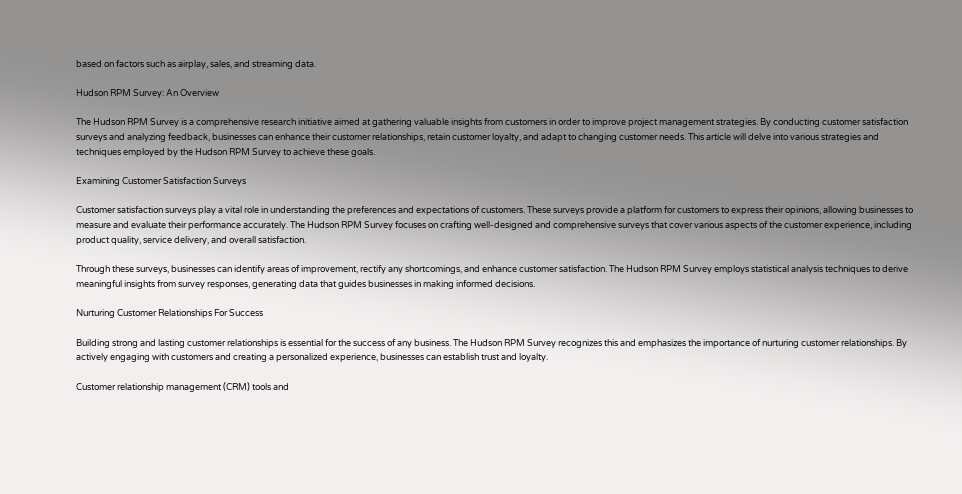based on factors such as airplay, sales, and streaming data.

Hudson RPM Survey: An Overview

The Hudson RPM Survey is a comprehensive research initiative aimed at gathering valuable insights from customers in order to improve project management strategies. By conducting customer satisfaction surveys and analyzing feedback, businesses can enhance their customer relationships, retain customer loyalty, and adapt to changing customer needs. This article will delve into various strategies and techniques employed by the Hudson RPM Survey to achieve these goals.

Examining Customer Satisfaction Surveys

Customer satisfaction surveys play a vital role in understanding the preferences and expectations of customers. These surveys provide a platform for customers to express their opinions, allowing businesses to measure and evaluate their performance accurately. The Hudson RPM Survey focuses on crafting well-designed and comprehensive surveys that cover various aspects of the customer experience, including product quality, service delivery, and overall satisfaction.

Through these surveys, businesses can identify areas of improvement, rectify any shortcomings, and enhance customer satisfaction. The Hudson RPM Survey employs statistical analysis techniques to derive meaningful insights from survey responses, generating data that guides businesses in making informed decisions.

Nurturing Customer Relationships For Success

Building strong and lasting customer relationships is essential for the success of any business. The Hudson RPM Survey recognizes this and emphasizes the importance of nurturing customer relationships. By actively engaging with customers and creating a personalized experience, businesses can establish trust and loyalty.

Customer relationship management (CRM) tools and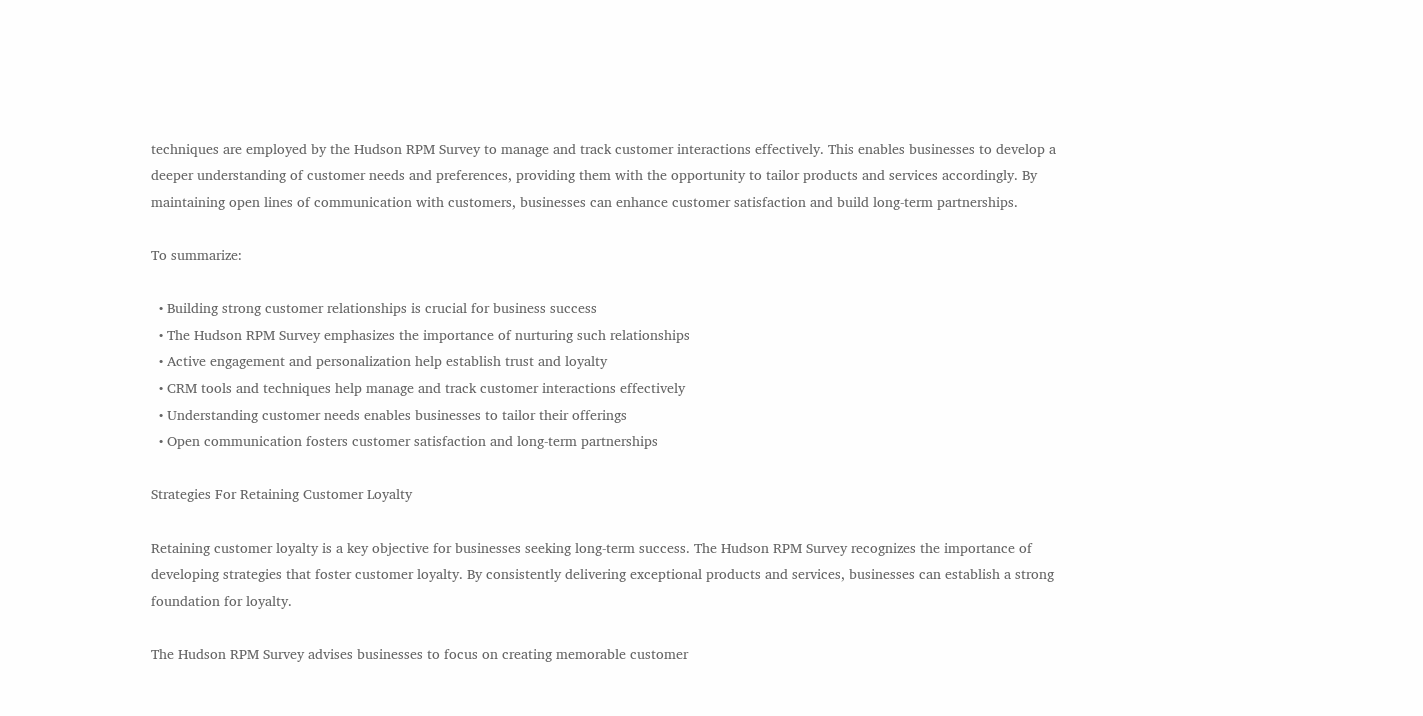techniques are employed by the Hudson RPM Survey to manage and track customer interactions effectively. This enables businesses to develop a deeper understanding of customer needs and preferences, providing them with the opportunity to tailor products and services accordingly. By maintaining open lines of communication with customers, businesses can enhance customer satisfaction and build long-term partnerships.

To summarize:

  • Building strong customer relationships is crucial for business success
  • The Hudson RPM Survey emphasizes the importance of nurturing such relationships
  • Active engagement and personalization help establish trust and loyalty
  • CRM tools and techniques help manage and track customer interactions effectively
  • Understanding customer needs enables businesses to tailor their offerings
  • Open communication fosters customer satisfaction and long-term partnerships

Strategies For Retaining Customer Loyalty

Retaining customer loyalty is a key objective for businesses seeking long-term success. The Hudson RPM Survey recognizes the importance of developing strategies that foster customer loyalty. By consistently delivering exceptional products and services, businesses can establish a strong foundation for loyalty.

The Hudson RPM Survey advises businesses to focus on creating memorable customer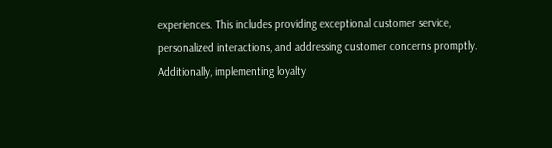experiences. This includes providing exceptional customer service, personalized interactions, and addressing customer concerns promptly. Additionally, implementing loyalty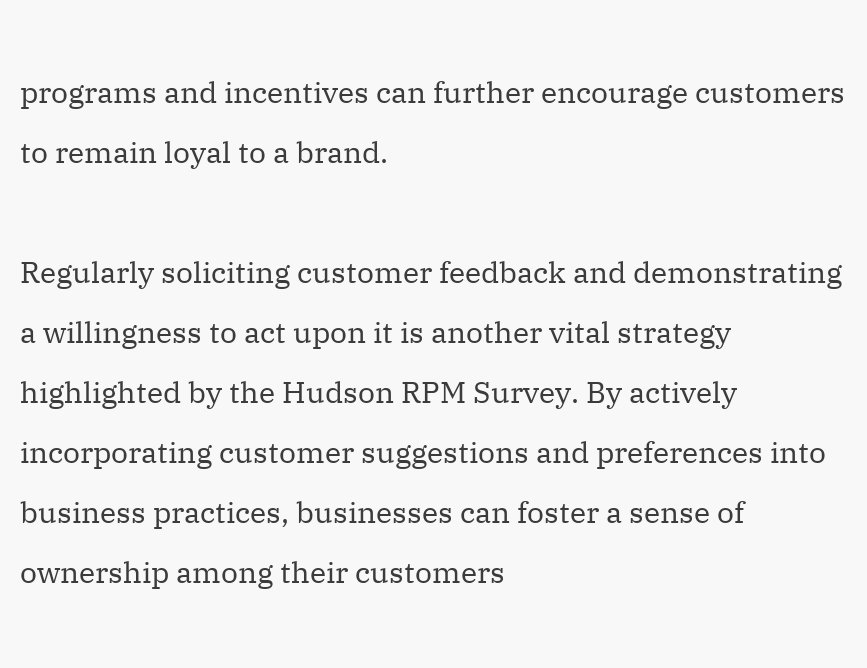programs and incentives can further encourage customers to remain loyal to a brand.

Regularly soliciting customer feedback and demonstrating a willingness to act upon it is another vital strategy highlighted by the Hudson RPM Survey. By actively incorporating customer suggestions and preferences into business practices, businesses can foster a sense of ownership among their customers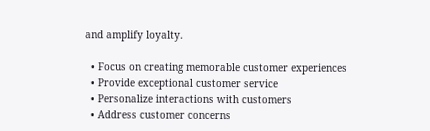and amplify loyalty.

  • Focus on creating memorable customer experiences
  • Provide exceptional customer service
  • Personalize interactions with customers
  • Address customer concerns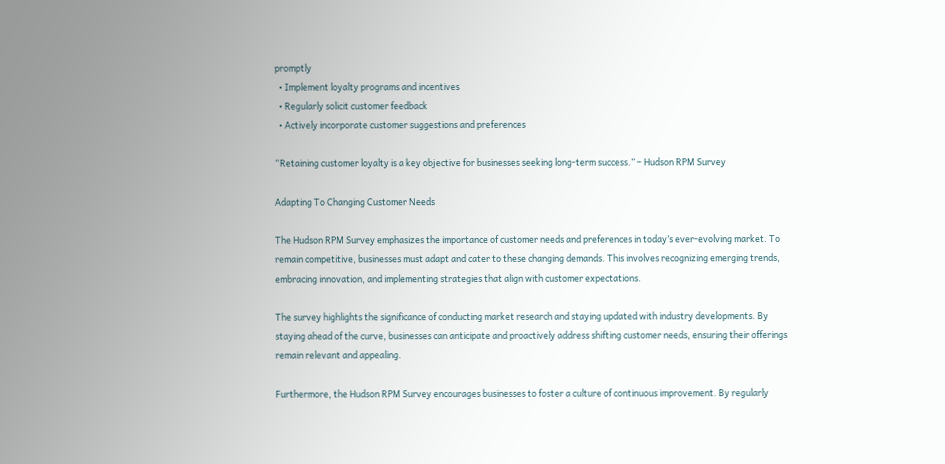promptly
  • Implement loyalty programs and incentives
  • Regularly solicit customer feedback
  • Actively incorporate customer suggestions and preferences

“Retaining customer loyalty is a key objective for businesses seeking long-term success.” – Hudson RPM Survey

Adapting To Changing Customer Needs

The Hudson RPM Survey emphasizes the importance of customer needs and preferences in today’s ever-evolving market. To remain competitive, businesses must adapt and cater to these changing demands. This involves recognizing emerging trends, embracing innovation, and implementing strategies that align with customer expectations.

The survey highlights the significance of conducting market research and staying updated with industry developments. By staying ahead of the curve, businesses can anticipate and proactively address shifting customer needs, ensuring their offerings remain relevant and appealing.

Furthermore, the Hudson RPM Survey encourages businesses to foster a culture of continuous improvement. By regularly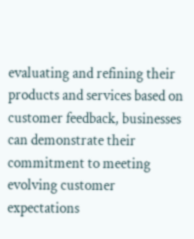evaluating and refining their products and services based on customer feedback, businesses can demonstrate their commitment to meeting evolving customer expectations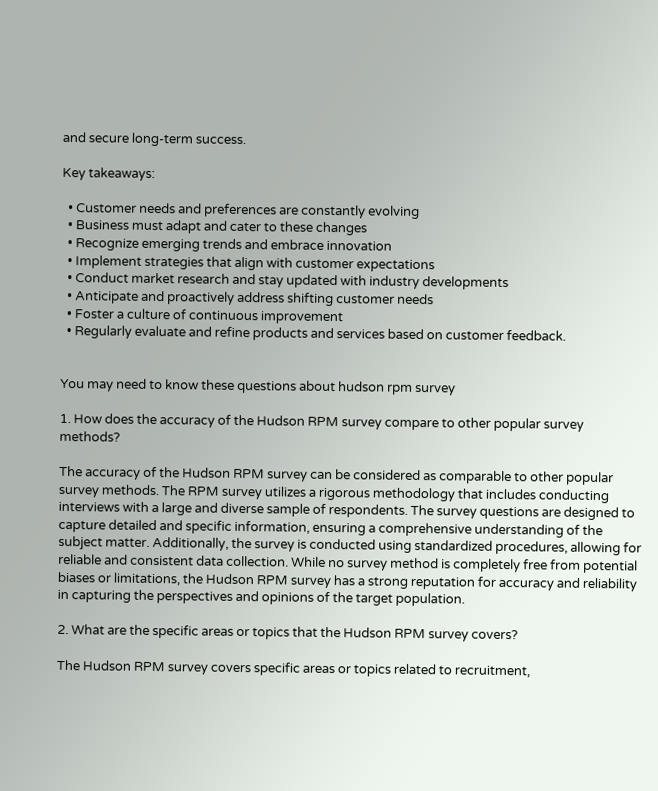and secure long-term success.

Key takeaways:

  • Customer needs and preferences are constantly evolving
  • Business must adapt and cater to these changes
  • Recognize emerging trends and embrace innovation
  • Implement strategies that align with customer expectations
  • Conduct market research and stay updated with industry developments
  • Anticipate and proactively address shifting customer needs
  • Foster a culture of continuous improvement
  • Regularly evaluate and refine products and services based on customer feedback.


You may need to know these questions about hudson rpm survey

1. How does the accuracy of the Hudson RPM survey compare to other popular survey methods?

The accuracy of the Hudson RPM survey can be considered as comparable to other popular survey methods. The RPM survey utilizes a rigorous methodology that includes conducting interviews with a large and diverse sample of respondents. The survey questions are designed to capture detailed and specific information, ensuring a comprehensive understanding of the subject matter. Additionally, the survey is conducted using standardized procedures, allowing for reliable and consistent data collection. While no survey method is completely free from potential biases or limitations, the Hudson RPM survey has a strong reputation for accuracy and reliability in capturing the perspectives and opinions of the target population.

2. What are the specific areas or topics that the Hudson RPM survey covers?

The Hudson RPM survey covers specific areas or topics related to recruitment,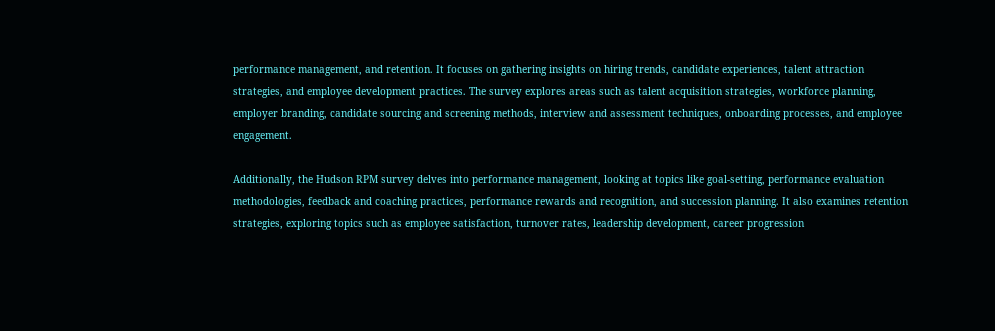performance management, and retention. It focuses on gathering insights on hiring trends, candidate experiences, talent attraction strategies, and employee development practices. The survey explores areas such as talent acquisition strategies, workforce planning, employer branding, candidate sourcing and screening methods, interview and assessment techniques, onboarding processes, and employee engagement.

Additionally, the Hudson RPM survey delves into performance management, looking at topics like goal-setting, performance evaluation methodologies, feedback and coaching practices, performance rewards and recognition, and succession planning. It also examines retention strategies, exploring topics such as employee satisfaction, turnover rates, leadership development, career progression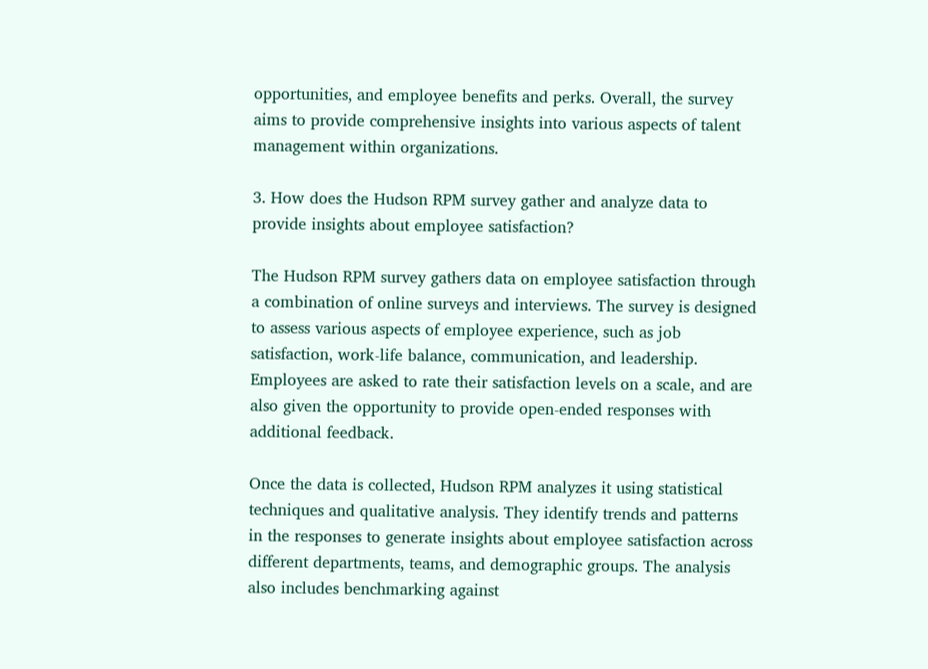opportunities, and employee benefits and perks. Overall, the survey aims to provide comprehensive insights into various aspects of talent management within organizations.

3. How does the Hudson RPM survey gather and analyze data to provide insights about employee satisfaction?

The Hudson RPM survey gathers data on employee satisfaction through a combination of online surveys and interviews. The survey is designed to assess various aspects of employee experience, such as job satisfaction, work-life balance, communication, and leadership. Employees are asked to rate their satisfaction levels on a scale, and are also given the opportunity to provide open-ended responses with additional feedback.

Once the data is collected, Hudson RPM analyzes it using statistical techniques and qualitative analysis. They identify trends and patterns in the responses to generate insights about employee satisfaction across different departments, teams, and demographic groups. The analysis also includes benchmarking against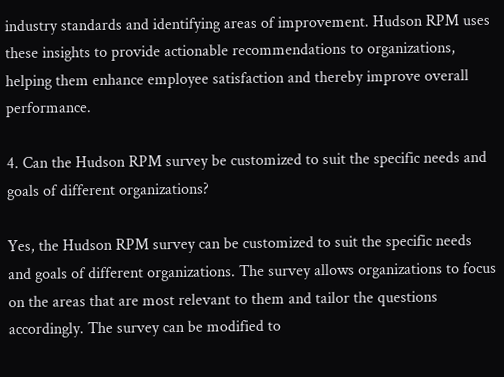industry standards and identifying areas of improvement. Hudson RPM uses these insights to provide actionable recommendations to organizations, helping them enhance employee satisfaction and thereby improve overall performance.

4. Can the Hudson RPM survey be customized to suit the specific needs and goals of different organizations?

Yes, the Hudson RPM survey can be customized to suit the specific needs and goals of different organizations. The survey allows organizations to focus on the areas that are most relevant to them and tailor the questions accordingly. The survey can be modified to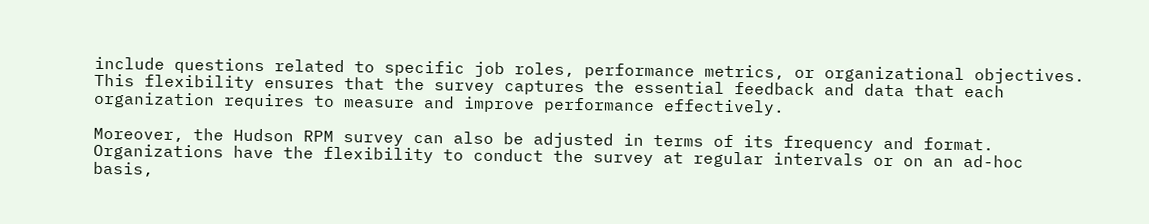include questions related to specific job roles, performance metrics, or organizational objectives. This flexibility ensures that the survey captures the essential feedback and data that each organization requires to measure and improve performance effectively.

Moreover, the Hudson RPM survey can also be adjusted in terms of its frequency and format. Organizations have the flexibility to conduct the survey at regular intervals or on an ad-hoc basis,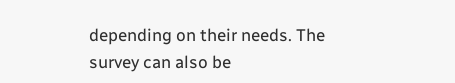depending on their needs. The survey can also be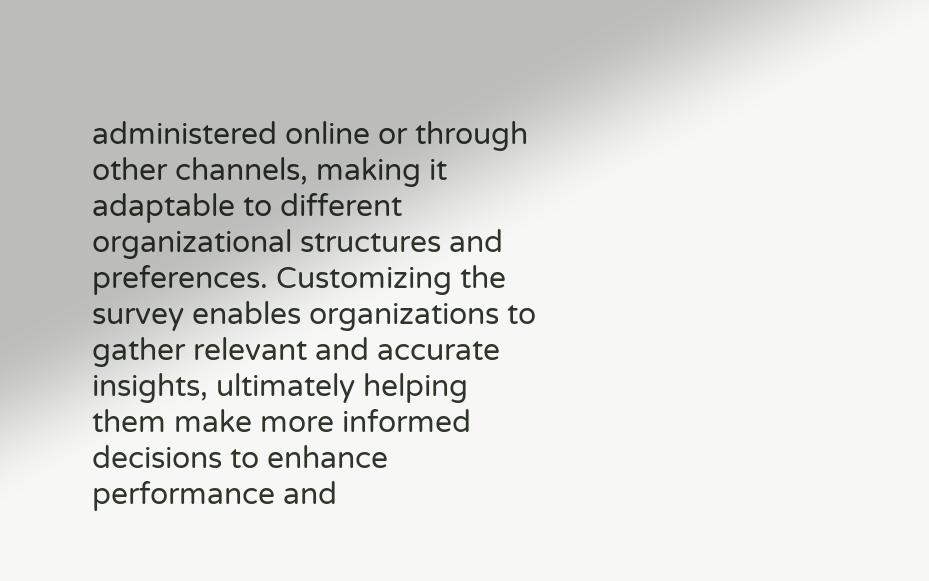administered online or through other channels, making it adaptable to different organizational structures and preferences. Customizing the survey enables organizations to gather relevant and accurate insights, ultimately helping them make more informed decisions to enhance performance and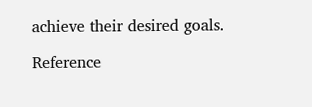achieve their desired goals.

Reference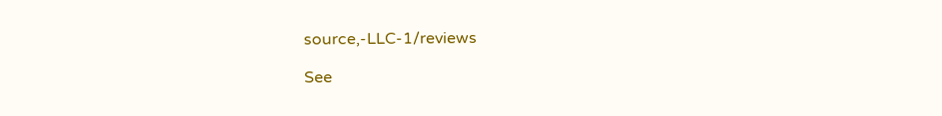source,-LLC-1/reviews

See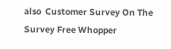also  Customer Survey On The Survey Free Whopper